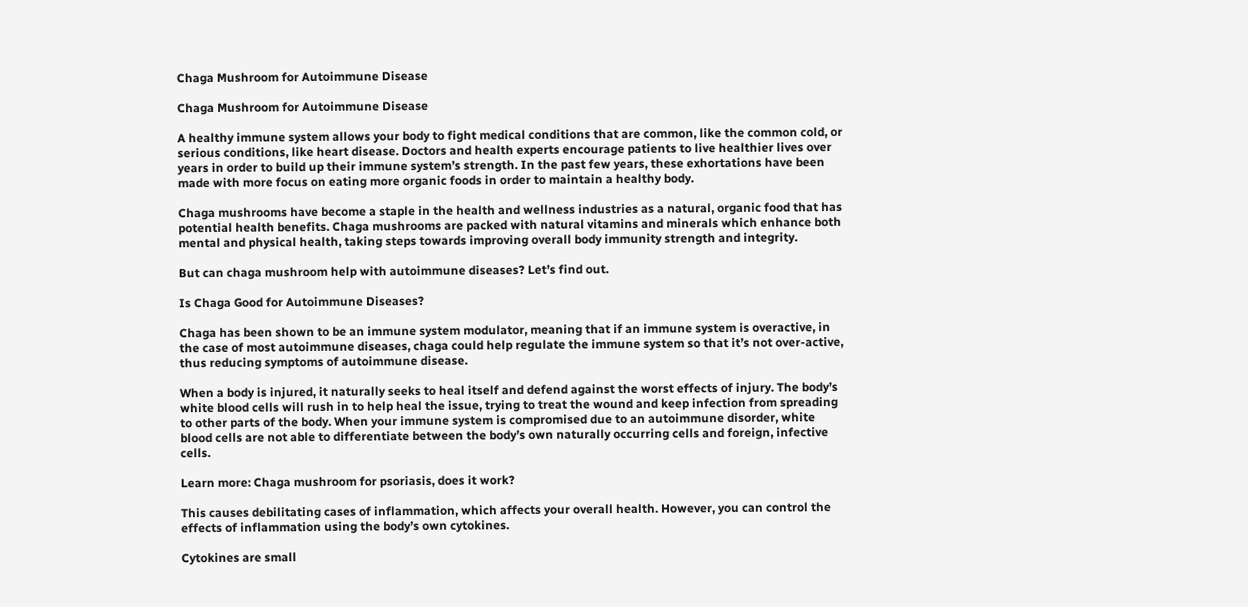Chaga Mushroom for Autoimmune Disease

Chaga Mushroom for Autoimmune Disease

A healthy immune system allows your body to fight medical conditions that are common, like the common cold, or serious conditions, like heart disease. Doctors and health experts encourage patients to live healthier lives over years in order to build up their immune system’s strength. In the past few years, these exhortations have been made with more focus on eating more organic foods in order to maintain a healthy body.

Chaga mushrooms have become a staple in the health and wellness industries as a natural, organic food that has potential health benefits. Chaga mushrooms are packed with natural vitamins and minerals which enhance both mental and physical health, taking steps towards improving overall body immunity strength and integrity.

But can chaga mushroom help with autoimmune diseases? Let’s find out.

Is Chaga Good for Autoimmune Diseases?

Chaga has been shown to be an immune system modulator, meaning that if an immune system is overactive, in the case of most autoimmune diseases, chaga could help regulate the immune system so that it’s not over-active, thus reducing symptoms of autoimmune disease.

When a body is injured, it naturally seeks to heal itself and defend against the worst effects of injury. The body’s white blood cells will rush in to help heal the issue, trying to treat the wound and keep infection from spreading to other parts of the body. When your immune system is compromised due to an autoimmune disorder, white blood cells are not able to differentiate between the body’s own naturally occurring cells and foreign, infective cells.

Learn more: Chaga mushroom for psoriasis, does it work?

This causes debilitating cases of inflammation, which affects your overall health. However, you can control the effects of inflammation using the body’s own cytokines.

Cytokines are small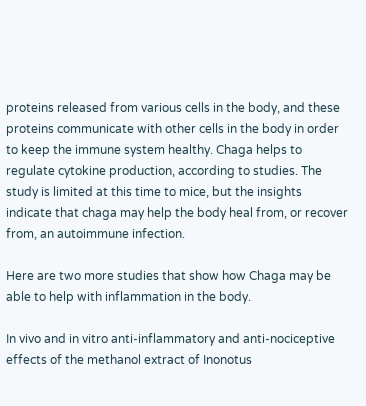proteins released from various cells in the body, and these proteins communicate with other cells in the body in order to keep the immune system healthy. Chaga helps to regulate cytokine production, according to studies. The study is limited at this time to mice, but the insights indicate that chaga may help the body heal from, or recover from, an autoimmune infection.

Here are two more studies that show how Chaga may be able to help with inflammation in the body.

In vivo and in vitro anti-inflammatory and anti-nociceptive effects of the methanol extract of Inonotus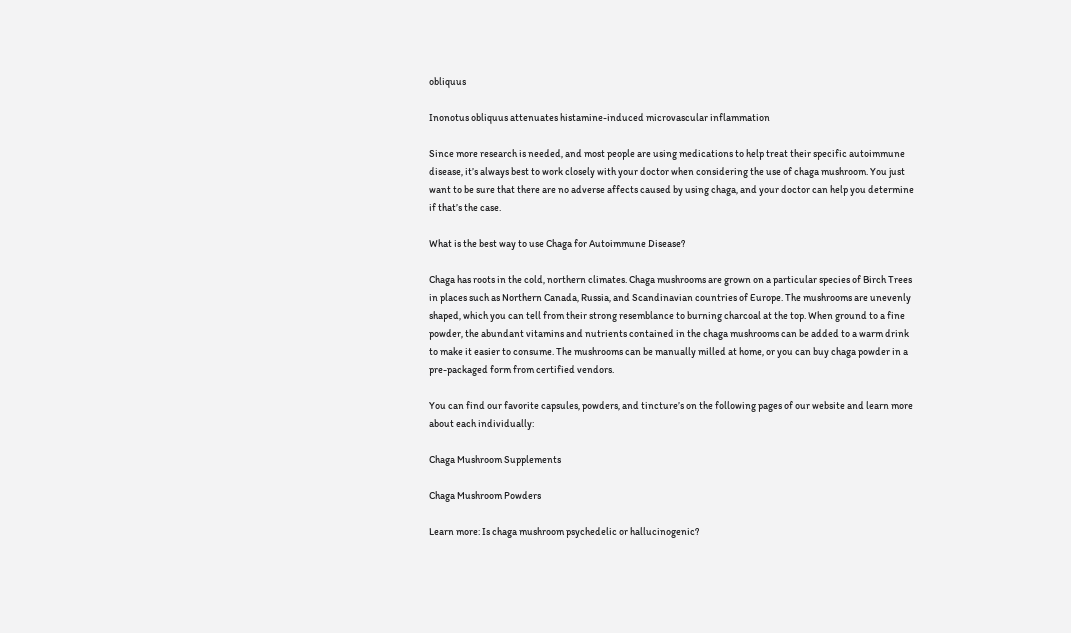obliquus

Inonotus obliquus attenuates histamine-induced microvascular inflammation

Since more research is needed, and most people are using medications to help treat their specific autoimmune disease, it’s always best to work closely with your doctor when considering the use of chaga mushroom. You just want to be sure that there are no adverse affects caused by using chaga, and your doctor can help you determine if that’s the case.

What is the best way to use Chaga for Autoimmune Disease?

Chaga has roots in the cold, northern climates. Chaga mushrooms are grown on a particular species of Birch Trees in places such as Northern Canada, Russia, and Scandinavian countries of Europe. The mushrooms are unevenly shaped, which you can tell from their strong resemblance to burning charcoal at the top. When ground to a fine powder, the abundant vitamins and nutrients contained in the chaga mushrooms can be added to a warm drink to make it easier to consume. The mushrooms can be manually milled at home, or you can buy chaga powder in a pre-packaged form from certified vendors.

You can find our favorite capsules, powders, and tincture’s on the following pages of our website and learn more about each individually:

Chaga Mushroom Supplements

Chaga Mushroom Powders

Learn more: Is chaga mushroom psychedelic or hallucinogenic?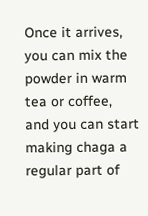Once it arrives, you can mix the powder in warm tea or coffee, and you can start making chaga a regular part of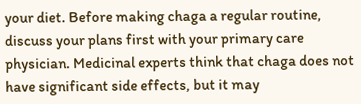your diet. Before making chaga a regular routine, discuss your plans first with your primary care physician. Medicinal experts think that chaga does not have significant side effects, but it may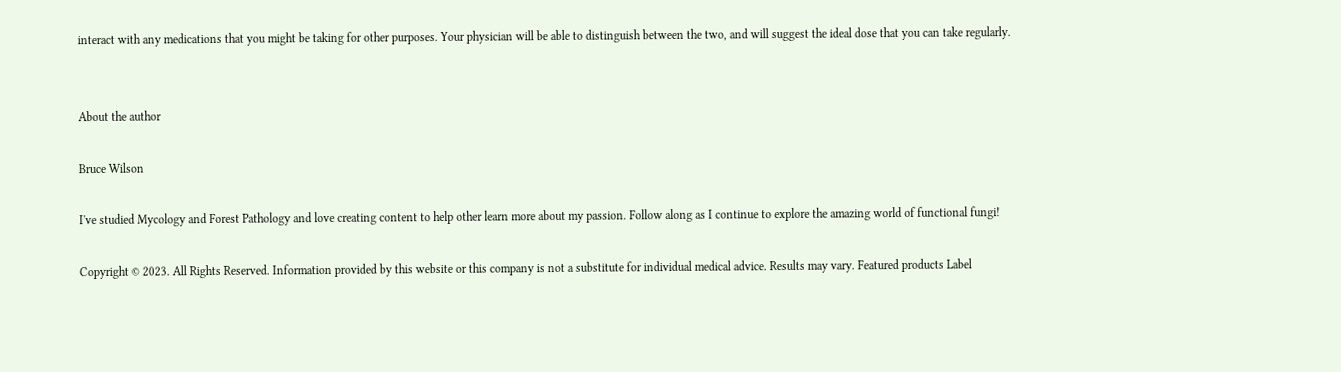interact with any medications that you might be taking for other purposes. Your physician will be able to distinguish between the two, and will suggest the ideal dose that you can take regularly.


About the author

Bruce Wilson

I've studied Mycology and Forest Pathology and love creating content to help other learn more about my passion. Follow along as I continue to explore the amazing world of functional fungi!

Copyright © 2023. All Rights Reserved. Information provided by this website or this company is not a substitute for individual medical advice. Results may vary. Featured products Label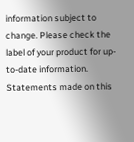information subject to change. Please check the label of your product for up-to-date information. Statements made on this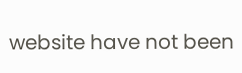website have not been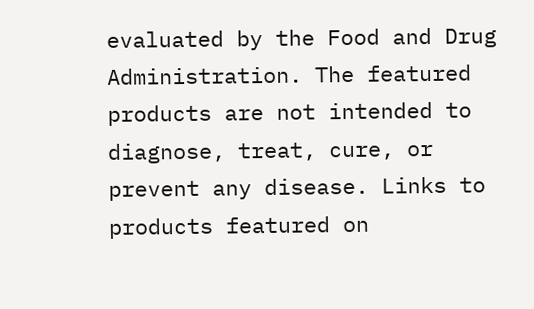evaluated by the Food and Drug Administration. The featured products are not intended to diagnose, treat, cure, or prevent any disease. Links to products featured on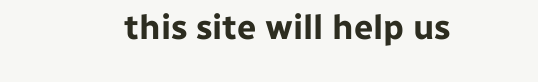this site will help us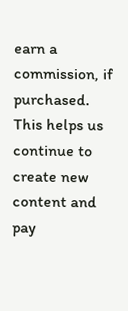earn a commission, if purchased. This helps us continue to create new content and pay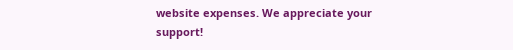website expenses. We appreciate your support!